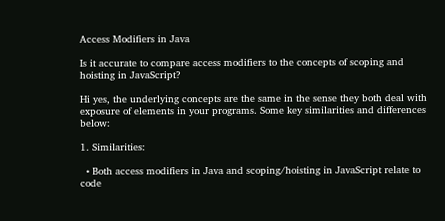Access Modifiers in Java

Is it accurate to compare access modifiers to the concepts of scoping and hoisting in JavaScript?

Hi yes, the underlying concepts are the same in the sense they both deal with exposure of elements in your programs. Some key similarities and differences below:

1. Similarities:

  • Both access modifiers in Java and scoping/hoisting in JavaScript relate to code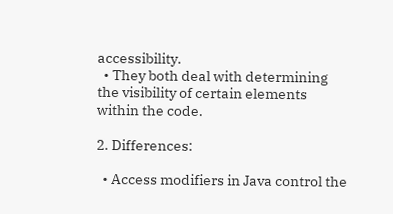accessibility.
  • They both deal with determining the visibility of certain elements within the code.

2. Differences:

  • Access modifiers in Java control the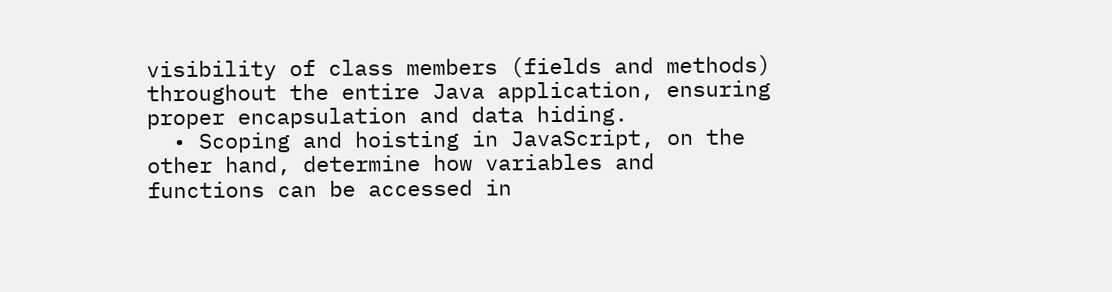visibility of class members (fields and methods) throughout the entire Java application, ensuring proper encapsulation and data hiding.
  • Scoping and hoisting in JavaScript, on the other hand, determine how variables and functions can be accessed in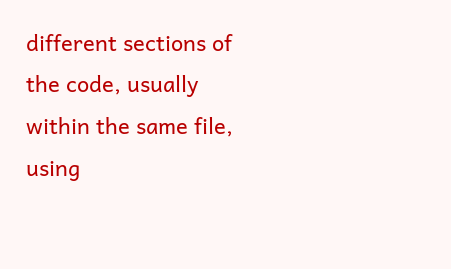different sections of the code, usually within the same file, using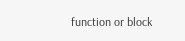function or block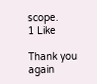scope.
1 Like

Thank you again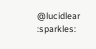@lucidlear :sparkles: